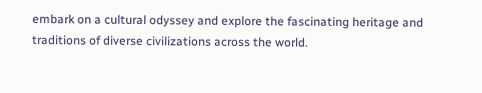embark on a cultural odyssey and explore the fascinating heritage and traditions of diverse civilizations across the world.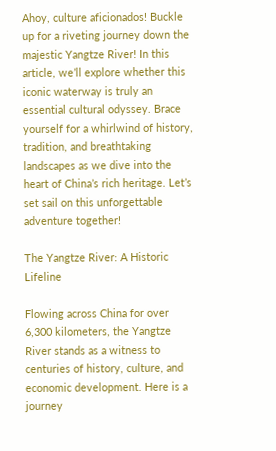Ahoy, culture aficionados! Buckle up for a riveting journey down the majestic Yangtze River! In this article, we’ll explore whether this iconic waterway is truly an essential cultural odyssey. Brace yourself for a whirlwind of history, tradition, and breathtaking landscapes as we dive into the heart of China’s rich heritage. Let’s set sail on this unforgettable adventure together!

The Yangtze River: A Historic Lifeline

Flowing across China for over 6,300 kilometers, the Yangtze River stands as a witness to centuries of history, culture, and economic development. Here is a journey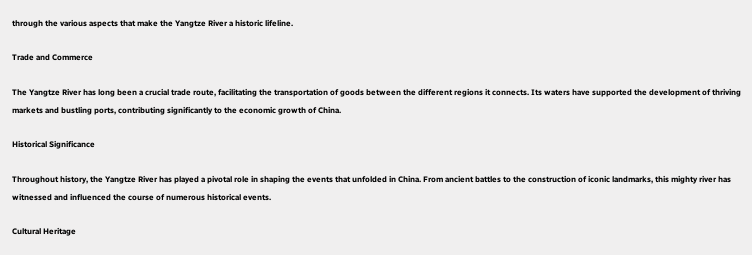through the various aspects that make the Yangtze River a historic lifeline.

Trade and Commerce

The Yangtze River has long been a crucial trade route, facilitating the transportation of goods between the different regions it connects. Its waters have supported the development of thriving markets and bustling ports, contributing significantly to the economic growth of China.

Historical Significance

Throughout history, the Yangtze River has played a pivotal role in shaping the events that unfolded in China. From ancient battles to the construction of iconic landmarks, this mighty river has witnessed and influenced the course of numerous historical events.

Cultural Heritage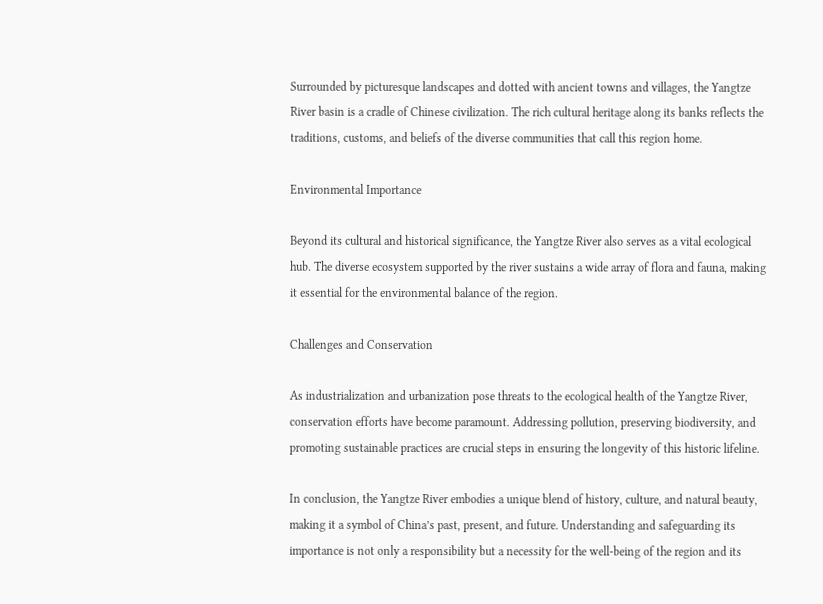Surrounded by picturesque landscapes and dotted with ancient towns and villages, the Yangtze River basin is a cradle of Chinese civilization. The rich cultural heritage along its banks reflects the traditions, customs, and beliefs of the diverse communities that call this region home.

Environmental Importance

Beyond its cultural and historical significance, the Yangtze River also serves as a vital ecological hub. The diverse ecosystem supported by the river sustains a wide array of flora and fauna, making it essential for the environmental balance of the region.

Challenges and Conservation

As industrialization and urbanization pose threats to the ecological health of the Yangtze River, conservation efforts have become paramount. Addressing pollution, preserving biodiversity, and promoting sustainable practices are crucial steps in ensuring the longevity of this historic lifeline.

In conclusion, the Yangtze River embodies a unique blend of history, culture, and natural beauty, making it a symbol of China’s past, present, and future. Understanding and safeguarding its importance is not only a responsibility but a necessity for the well-being of the region and its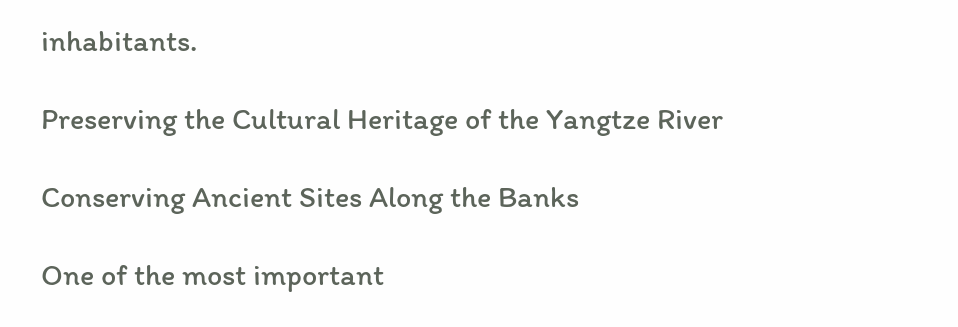inhabitants.

Preserving the Cultural Heritage of the Yangtze River

Conserving Ancient Sites Along the Banks

One of the most important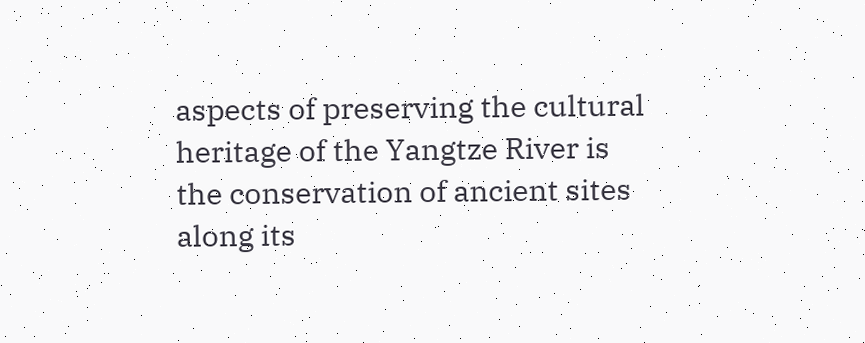aspects of preserving the cultural heritage of the Yangtze River is the conservation of ancient sites along its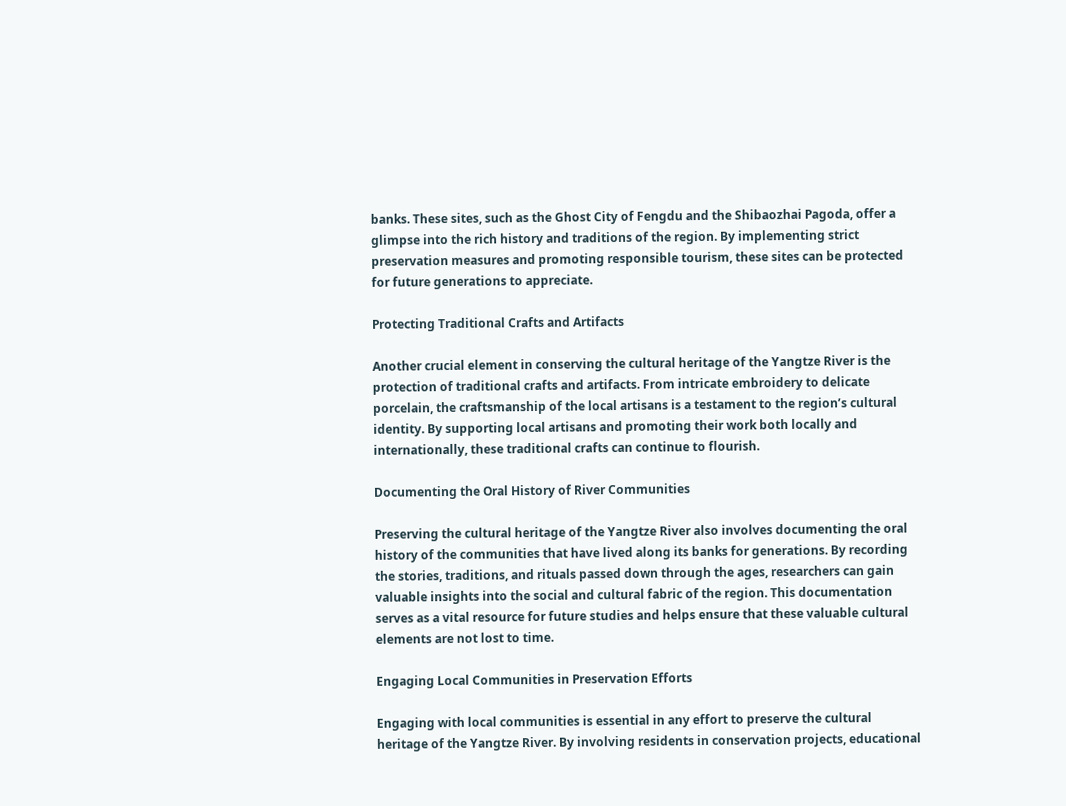banks. These sites, such as the Ghost City of Fengdu and the Shibaozhai Pagoda, offer a glimpse into the rich history and traditions of the region. By implementing strict preservation measures and promoting responsible tourism, these sites can be protected for future generations to appreciate.

Protecting Traditional Crafts and Artifacts

Another crucial element in conserving the cultural heritage of the Yangtze River is the protection of traditional crafts and artifacts. From intricate embroidery to delicate porcelain, the craftsmanship of the local artisans is a testament to the region’s cultural identity. By supporting local artisans and promoting their work both locally and internationally, these traditional crafts can continue to flourish.

Documenting the Oral History of River Communities

Preserving the cultural heritage of the Yangtze River also involves documenting the oral history of the communities that have lived along its banks for generations. By recording the stories, traditions, and rituals passed down through the ages, researchers can gain valuable insights into the social and cultural fabric of the region. This documentation serves as a vital resource for future studies and helps ensure that these valuable cultural elements are not lost to time.

Engaging Local Communities in Preservation Efforts

Engaging with local communities is essential in any effort to preserve the cultural heritage of the Yangtze River. By involving residents in conservation projects, educational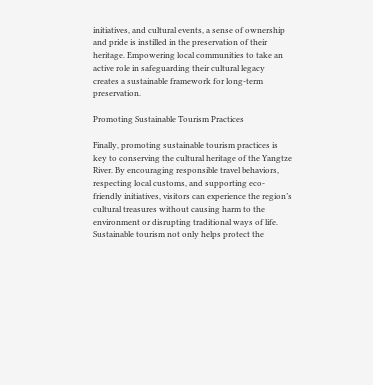initiatives, and cultural events, a sense of ownership and pride is instilled in the preservation of their heritage. Empowering local communities to take an active role in safeguarding their cultural legacy creates a sustainable framework for long-term preservation.

Promoting Sustainable Tourism Practices

Finally, promoting sustainable tourism practices is key to conserving the cultural heritage of the Yangtze River. By encouraging responsible travel behaviors, respecting local customs, and supporting eco-friendly initiatives, visitors can experience the region’s cultural treasures without causing harm to the environment or disrupting traditional ways of life. Sustainable tourism not only helps protect the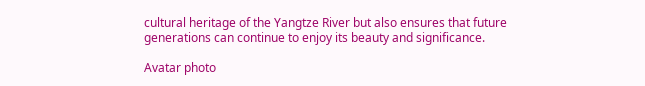cultural heritage of the Yangtze River but also ensures that future generations can continue to enjoy its beauty and significance.

Avatar photo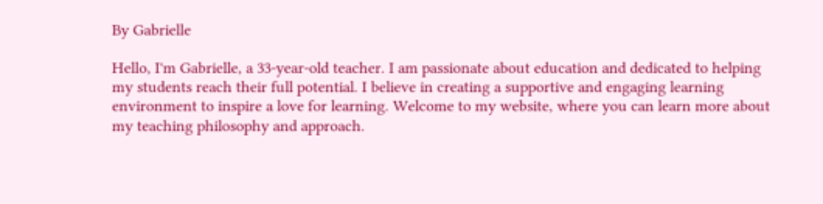By Gabrielle

Hello, I'm Gabrielle, a 33-year-old teacher. I am passionate about education and dedicated to helping my students reach their full potential. I believe in creating a supportive and engaging learning environment to inspire a love for learning. Welcome to my website, where you can learn more about my teaching philosophy and approach.